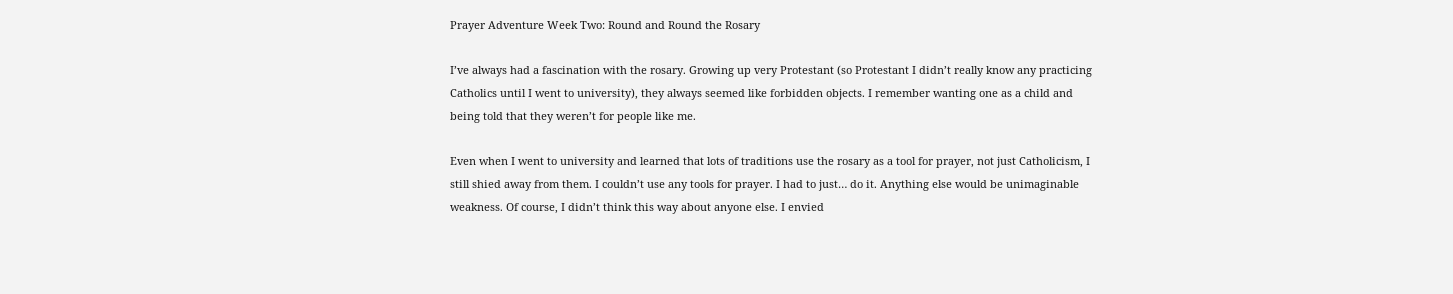Prayer Adventure Week Two: Round and Round the Rosary

I’ve always had a fascination with the rosary. Growing up very Protestant (so Protestant I didn’t really know any practicing Catholics until I went to university), they always seemed like forbidden objects. I remember wanting one as a child and being told that they weren’t for people like me.

Even when I went to university and learned that lots of traditions use the rosary as a tool for prayer, not just Catholicism, I still shied away from them. I couldn’t use any tools for prayer. I had to just… do it. Anything else would be unimaginable weakness. Of course, I didn’t think this way about anyone else. I envied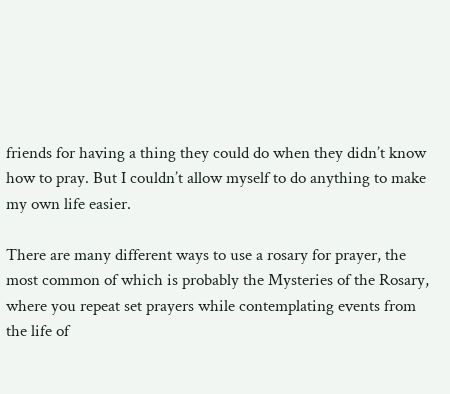friends for having a thing they could do when they didn’t know how to pray. But I couldn’t allow myself to do anything to make my own life easier.

There are many different ways to use a rosary for prayer, the most common of which is probably the Mysteries of the Rosary, where you repeat set prayers while contemplating events from the life of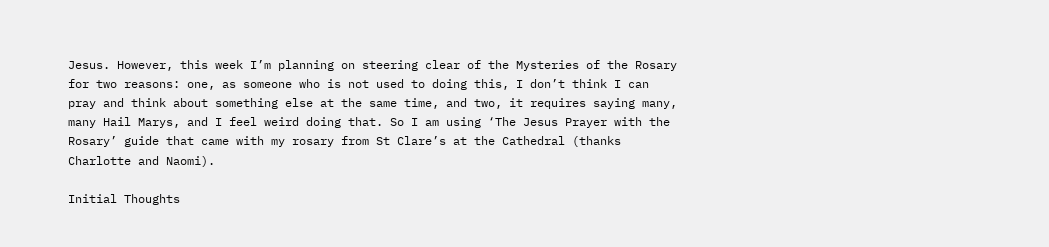Jesus. However, this week I’m planning on steering clear of the Mysteries of the Rosary for two reasons: one, as someone who is not used to doing this, I don’t think I can pray and think about something else at the same time, and two, it requires saying many, many Hail Marys, and I feel weird doing that. So I am using ‘The Jesus Prayer with the Rosary’ guide that came with my rosary from St Clare’s at the Cathedral (thanks Charlotte and Naomi).

Initial Thoughts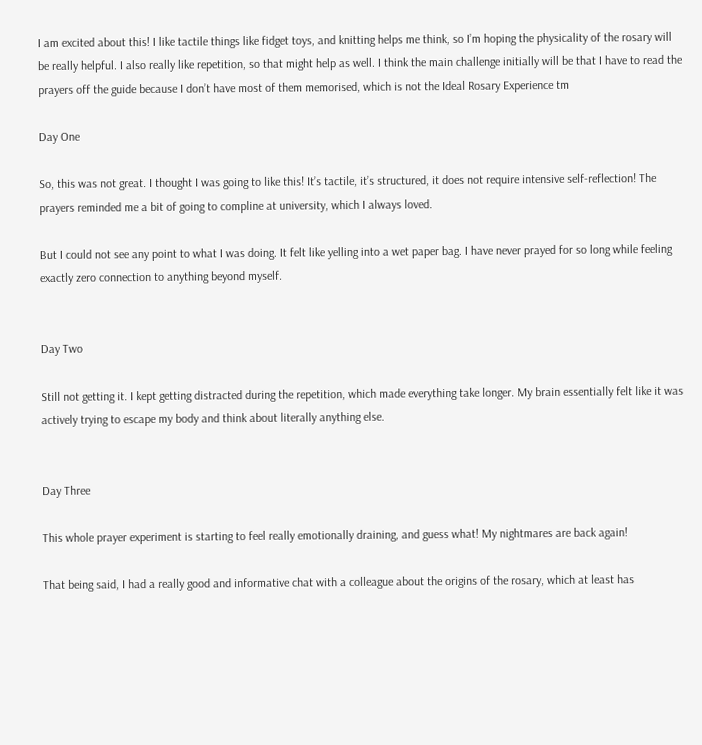I am excited about this! I like tactile things like fidget toys, and knitting helps me think, so I’m hoping the physicality of the rosary will be really helpful. I also really like repetition, so that might help as well. I think the main challenge initially will be that I have to read the prayers off the guide because I don’t have most of them memorised, which is not the Ideal Rosary Experience tm

Day One

So, this was not great. I thought I was going to like this! It’s tactile, it’s structured, it does not require intensive self-reflection! The prayers reminded me a bit of going to compline at university, which I always loved.

But I could not see any point to what I was doing. It felt like yelling into a wet paper bag. I have never prayed for so long while feeling exactly zero connection to anything beyond myself.


Day Two

Still not getting it. I kept getting distracted during the repetition, which made everything take longer. My brain essentially felt like it was actively trying to escape my body and think about literally anything else.


Day Three

This whole prayer experiment is starting to feel really emotionally draining, and guess what! My nightmares are back again!

That being said, I had a really good and informative chat with a colleague about the origins of the rosary, which at least has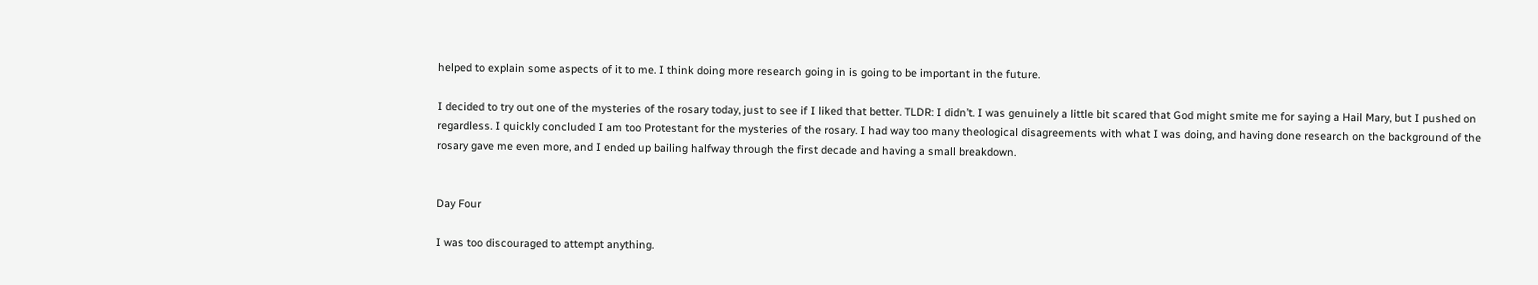helped to explain some aspects of it to me. I think doing more research going in is going to be important in the future.

I decided to try out one of the mysteries of the rosary today, just to see if I liked that better. TLDR: I didn’t. I was genuinely a little bit scared that God might smite me for saying a Hail Mary, but I pushed on regardless. I quickly concluded I am too Protestant for the mysteries of the rosary. I had way too many theological disagreements with what I was doing, and having done research on the background of the rosary gave me even more, and I ended up bailing halfway through the first decade and having a small breakdown.


Day Four

I was too discouraged to attempt anything.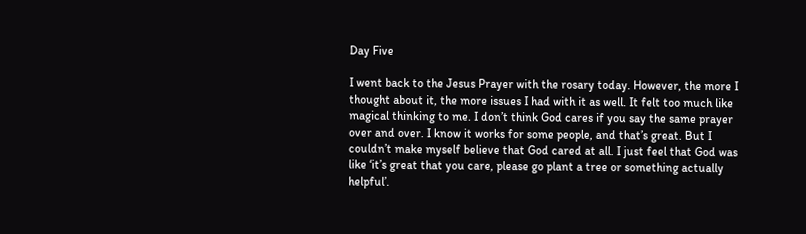Day Five

I went back to the Jesus Prayer with the rosary today. However, the more I thought about it, the more issues I had with it as well. It felt too much like magical thinking to me. I don’t think God cares if you say the same prayer over and over. I know it works for some people, and that’s great. But I couldn’t make myself believe that God cared at all. I just feel that God was like ‘it’s great that you care, please go plant a tree or something actually helpful’.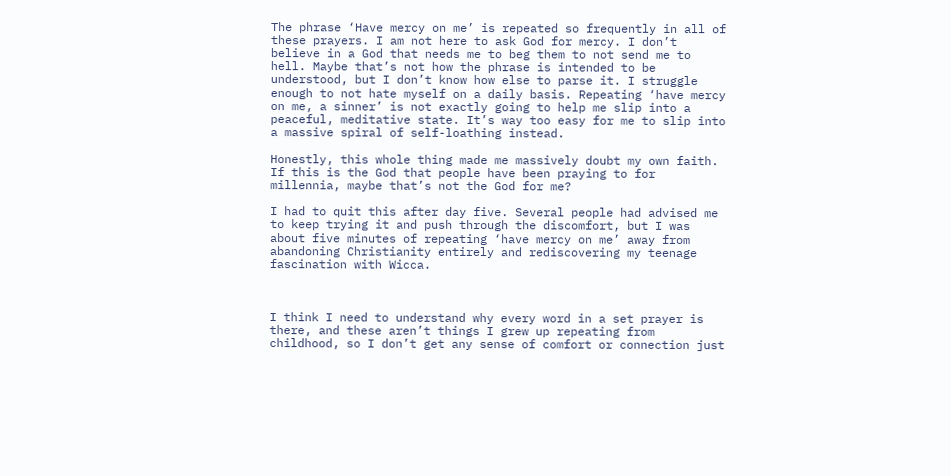The phrase ‘Have mercy on me’ is repeated so frequently in all of these prayers. I am not here to ask God for mercy. I don’t believe in a God that needs me to beg them to not send me to hell. Maybe that’s not how the phrase is intended to be understood, but I don’t know how else to parse it. I struggle enough to not hate myself on a daily basis. Repeating ‘have mercy on me, a sinner’ is not exactly going to help me slip into a peaceful, meditative state. It’s way too easy for me to slip into a massive spiral of self-loathing instead.

Honestly, this whole thing made me massively doubt my own faith. If this is the God that people have been praying to for millennia, maybe that’s not the God for me?

I had to quit this after day five. Several people had advised me to keep trying it and push through the discomfort, but I was about five minutes of repeating ‘have mercy on me’ away from abandoning Christianity entirely and rediscovering my teenage fascination with Wicca.



I think I need to understand why every word in a set prayer is there, and these aren’t things I grew up repeating from childhood, so I don’t get any sense of comfort or connection just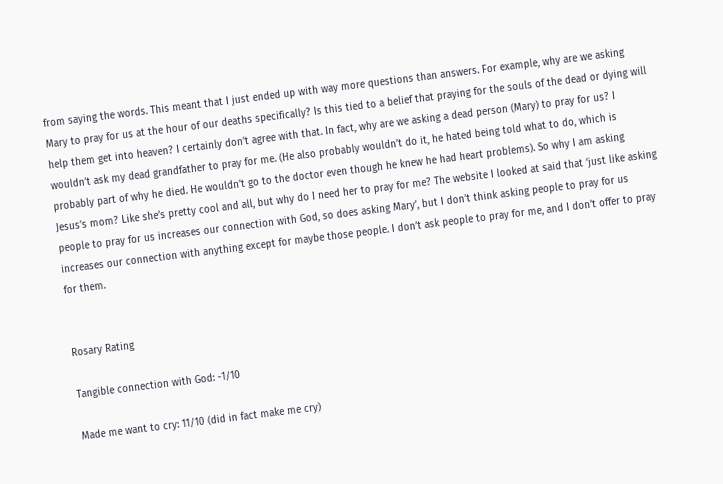from saying the words. This meant that I just ended up with way more questions than answers. For example, why are we asking Mary to pray for us at the hour of our deaths specifically? Is this tied to a belief that praying for the souls of the dead or dying will help them get into heaven? I certainly don’t agree with that. In fact, why are we asking a dead person (Mary) to pray for us? I wouldn’t ask my dead grandfather to pray for me. (He also probably wouldn’t do it, he hated being told what to do, which is probably part of why he died. He wouldn’t go to the doctor even though he knew he had heart problems). So why I am asking Jesus’s mom? Like she’s pretty cool and all, but why do I need her to pray for me? The website I looked at said that ‘just like asking people to pray for us increases our connection with God, so does asking Mary’, but I don’t think asking people to pray for us increases our connection with anything except for maybe those people. I don’t ask people to pray for me, and I don’t offer to pray for them.


Rosary Rating

Tangible connection with God: -1/10

Made me want to cry: 11/10 (did in fact make me cry)